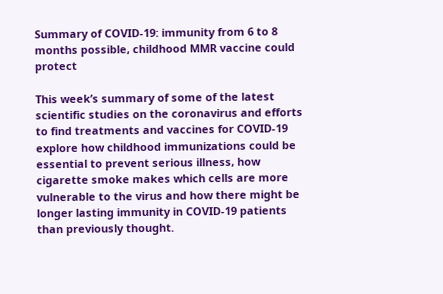Summary of COVID-19: immunity from 6 to 8 months possible, childhood MMR vaccine could protect

This week’s summary of some of the latest scientific studies on the coronavirus and efforts to find treatments and vaccines for COVID-19 explore how childhood immunizations could be essential to prevent serious illness, how cigarette smoke makes which cells are more vulnerable to the virus and how there might be longer lasting immunity in COVID-19 patients than previously thought.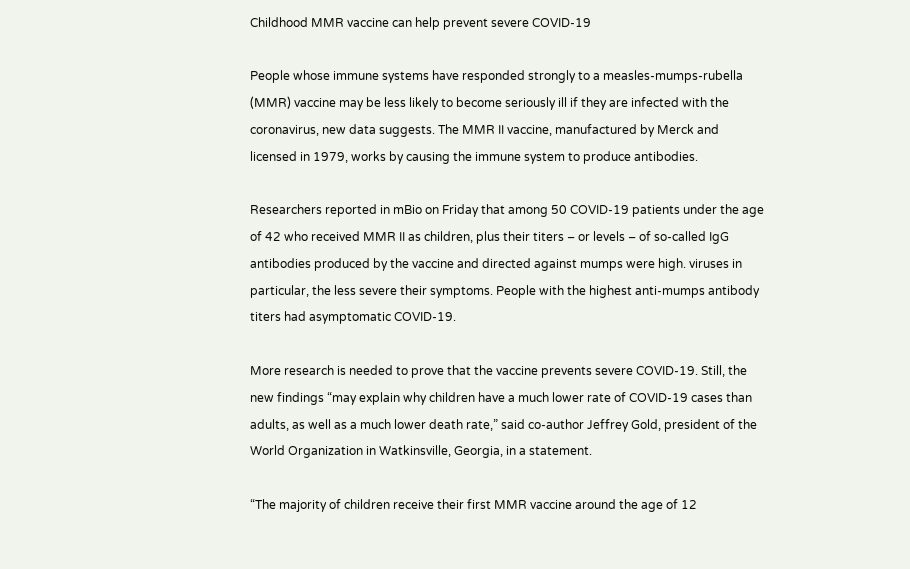Childhood MMR vaccine can help prevent severe COVID-19

People whose immune systems have responded strongly to a measles-mumps-rubella (MMR) vaccine may be less likely to become seriously ill if they are infected with the coronavirus, new data suggests. The MMR II vaccine, manufactured by Merck and licensed in 1979, works by causing the immune system to produce antibodies.

Researchers reported in mBio on Friday that among 50 COVID-19 patients under the age of 42 who received MMR II as children, plus their titers – or levels – of so-called IgG antibodies produced by the vaccine and directed against mumps were high. viruses in particular, the less severe their symptoms. People with the highest anti-mumps antibody titers had asymptomatic COVID-19.

More research is needed to prove that the vaccine prevents severe COVID-19. Still, the new findings “may explain why children have a much lower rate of COVID-19 cases than adults, as well as a much lower death rate,” said co-author Jeffrey Gold, president of the World Organization in Watkinsville, Georgia, in a statement.

“The majority of children receive their first MMR vaccine around the age of 12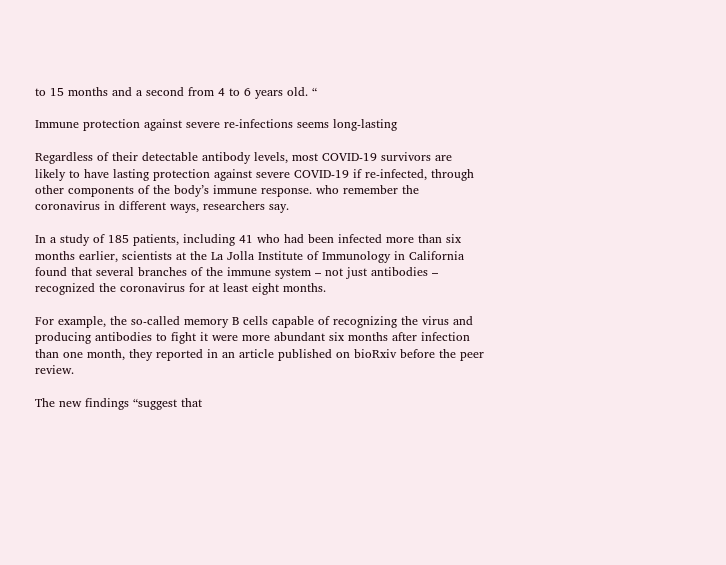to 15 months and a second from 4 to 6 years old. “

Immune protection against severe re-infections seems long-lasting

Regardless of their detectable antibody levels, most COVID-19 survivors are likely to have lasting protection against severe COVID-19 if re-infected, through other components of the body’s immune response. who remember the coronavirus in different ways, researchers say.

In a study of 185 patients, including 41 who had been infected more than six months earlier, scientists at the La Jolla Institute of Immunology in California found that several branches of the immune system – not just antibodies – recognized the coronavirus for at least eight months.

For example, the so-called memory B cells capable of recognizing the virus and producing antibodies to fight it were more abundant six months after infection than one month, they reported in an article published on bioRxiv before the peer review.

The new findings “suggest that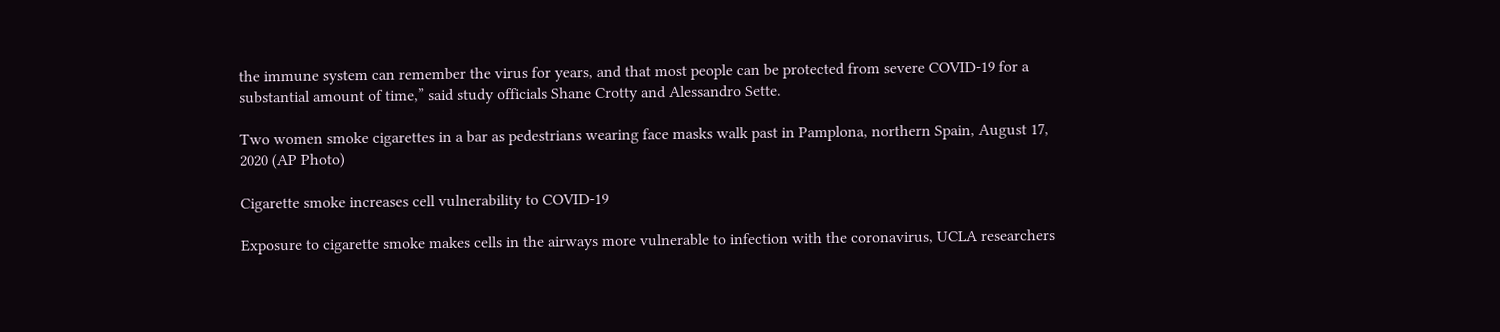the immune system can remember the virus for years, and that most people can be protected from severe COVID-19 for a substantial amount of time,” said study officials Shane Crotty and Alessandro Sette.

Two women smoke cigarettes in a bar as pedestrians wearing face masks walk past in Pamplona, northern Spain, August 17, 2020 (AP Photo)

Cigarette smoke increases cell vulnerability to COVID-19

Exposure to cigarette smoke makes cells in the airways more vulnerable to infection with the coronavirus, UCLA researchers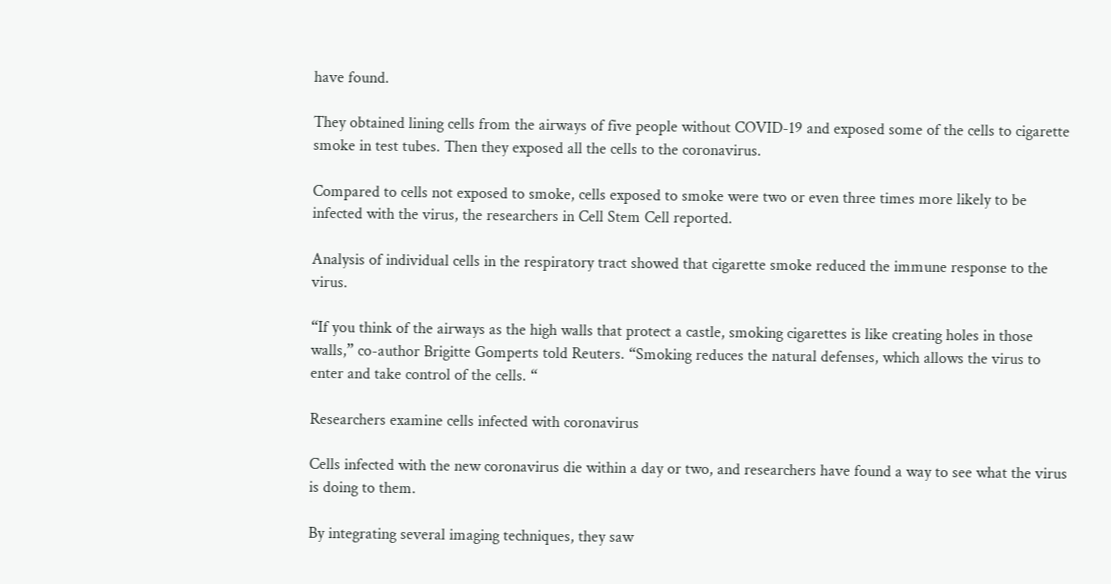have found.

They obtained lining cells from the airways of five people without COVID-19 and exposed some of the cells to cigarette smoke in test tubes. Then they exposed all the cells to the coronavirus.

Compared to cells not exposed to smoke, cells exposed to smoke were two or even three times more likely to be infected with the virus, the researchers in Cell Stem Cell reported.

Analysis of individual cells in the respiratory tract showed that cigarette smoke reduced the immune response to the virus.

“If you think of the airways as the high walls that protect a castle, smoking cigarettes is like creating holes in those walls,” co-author Brigitte Gomperts told Reuters. “Smoking reduces the natural defenses, which allows the virus to enter and take control of the cells. “

Researchers examine cells infected with coronavirus

Cells infected with the new coronavirus die within a day or two, and researchers have found a way to see what the virus is doing to them.

By integrating several imaging techniques, they saw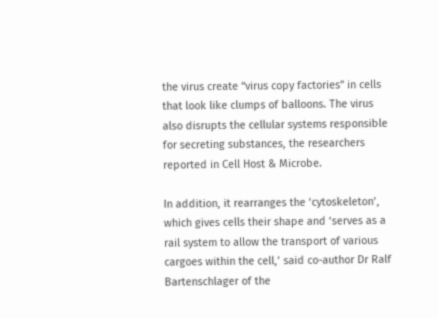the virus create “virus copy factories” in cells that look like clumps of balloons. The virus also disrupts the cellular systems responsible for secreting substances, the researchers reported in Cell Host & Microbe.

In addition, it rearranges the ‘cytoskeleton’, which gives cells their shape and ‘serves as a rail system to allow the transport of various cargoes within the cell,’ said co-author Dr Ralf Bartenschlager of the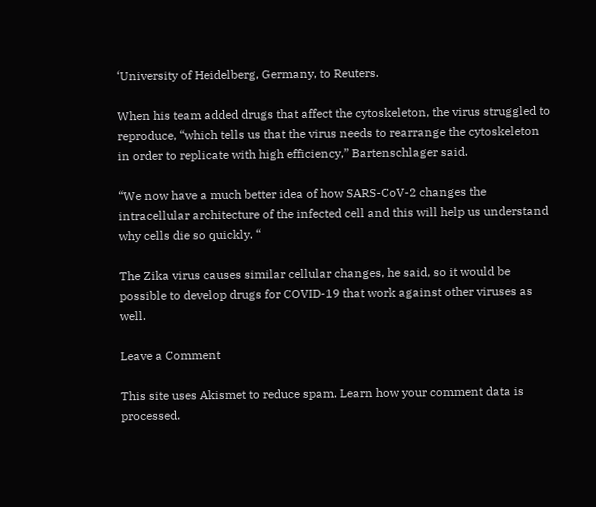‘University of Heidelberg, Germany, to Reuters.

When his team added drugs that affect the cytoskeleton, the virus struggled to reproduce, “which tells us that the virus needs to rearrange the cytoskeleton in order to replicate with high efficiency,” Bartenschlager said.

“We now have a much better idea of how SARS-CoV-2 changes the intracellular architecture of the infected cell and this will help us understand why cells die so quickly. “

The Zika virus causes similar cellular changes, he said, so it would be possible to develop drugs for COVID-19 that work against other viruses as well.

Leave a Comment

This site uses Akismet to reduce spam. Learn how your comment data is processed.